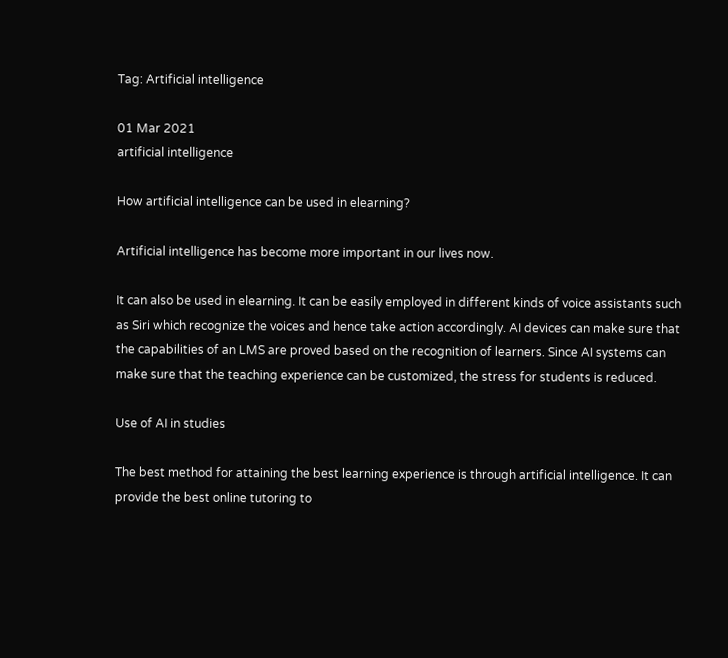Tag: Artificial intelligence

01 Mar 2021
artificial intelligence

How artificial intelligence can be used in elearning?

Artificial intelligence has become more important in our lives now.

It can also be used in elearning. It can be easily employed in different kinds of voice assistants such as Siri which recognize the voices and hence take action accordingly. AI devices can make sure that the capabilities of an LMS are proved based on the recognition of learners. Since AI systems can make sure that the teaching experience can be customized, the stress for students is reduced.

Use of AI in studies

The best method for attaining the best learning experience is through artificial intelligence. It can provide the best online tutoring to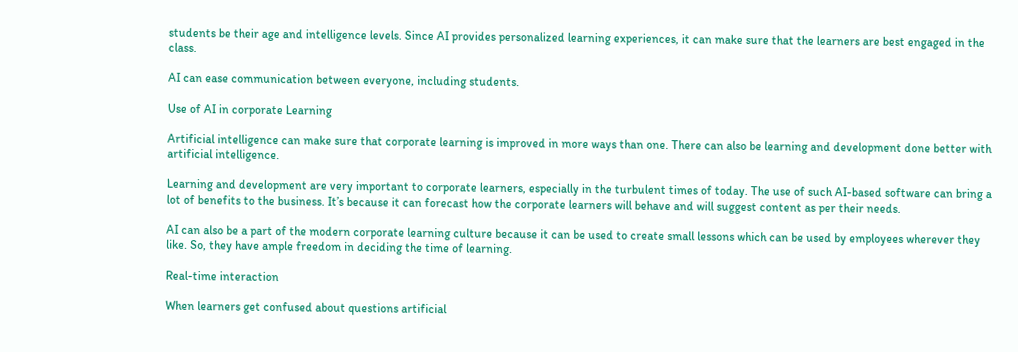students be their age and intelligence levels. Since AI provides personalized learning experiences, it can make sure that the learners are best engaged in the class.

AI can ease communication between everyone, including students.

Use of AI in corporate Learning

Artificial intelligence can make sure that corporate learning is improved in more ways than one. There can also be learning and development done better with artificial intelligence.

Learning and development are very important to corporate learners, especially in the turbulent times of today. The use of such AI-based software can bring a lot of benefits to the business. It’s because it can forecast how the corporate learners will behave and will suggest content as per their needs.

AI can also be a part of the modern corporate learning culture because it can be used to create small lessons which can be used by employees wherever they like. So, they have ample freedom in deciding the time of learning.

Real-time interaction

When learners get confused about questions artificial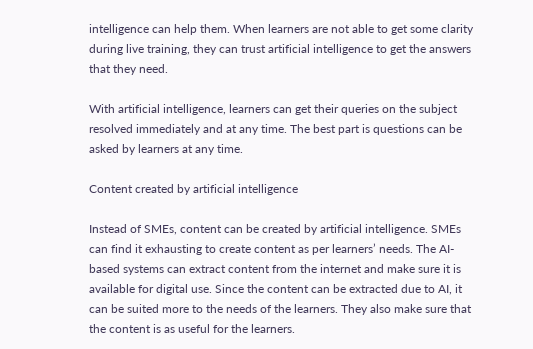intelligence can help them. When learners are not able to get some clarity during live training, they can trust artificial intelligence to get the answers that they need.

With artificial intelligence, learners can get their queries on the subject resolved immediately and at any time. The best part is questions can be asked by learners at any time.

Content created by artificial intelligence

Instead of SMEs, content can be created by artificial intelligence. SMEs can find it exhausting to create content as per learners’ needs. The AI-based systems can extract content from the internet and make sure it is available for digital use. Since the content can be extracted due to AI, it can be suited more to the needs of the learners. They also make sure that the content is as useful for the learners.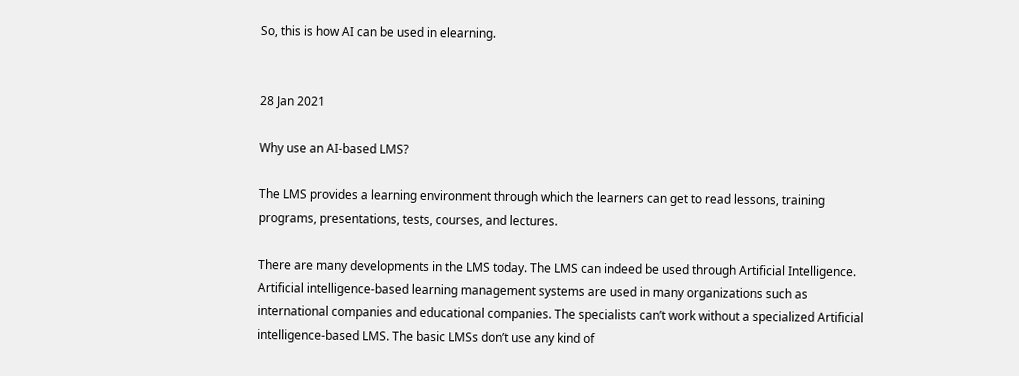So, this is how AI can be used in elearning.


28 Jan 2021

Why use an AI-based LMS?

The LMS provides a learning environment through which the learners can get to read lessons, training programs, presentations, tests, courses, and lectures.

There are many developments in the LMS today. The LMS can indeed be used through Artificial Intelligence. Artificial intelligence-based learning management systems are used in many organizations such as international companies and educational companies. The specialists can’t work without a specialized Artificial intelligence-based LMS. The basic LMSs don’t use any kind of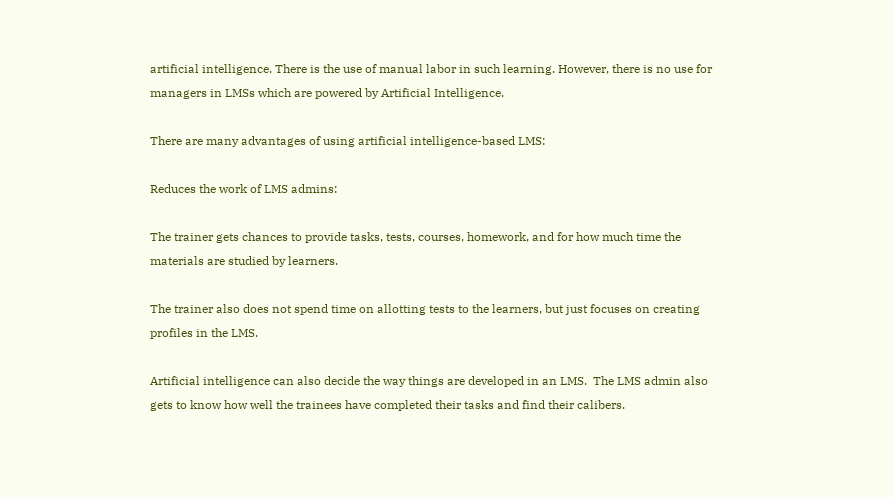artificial intelligence. There is the use of manual labor in such learning. However, there is no use for managers in LMSs which are powered by Artificial Intelligence.

There are many advantages of using artificial intelligence-based LMS:

Reduces the work of LMS admins:

The trainer gets chances to provide tasks, tests, courses, homework, and for how much time the materials are studied by learners.

The trainer also does not spend time on allotting tests to the learners, but just focuses on creating profiles in the LMS.

Artificial intelligence can also decide the way things are developed in an LMS.  The LMS admin also gets to know how well the trainees have completed their tasks and find their calibers.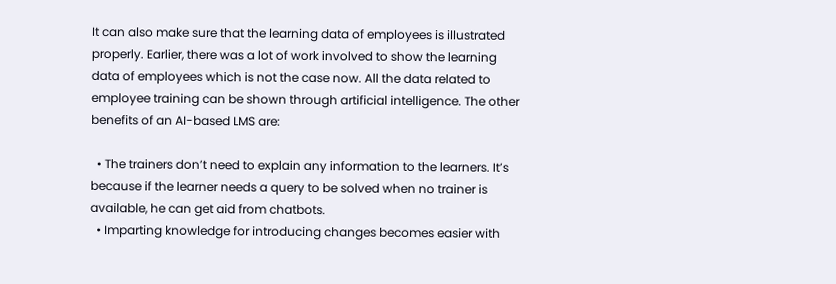It can also make sure that the learning data of employees is illustrated properly. Earlier, there was a lot of work involved to show the learning data of employees which is not the case now. All the data related to employee training can be shown through artificial intelligence. The other benefits of an AI-based LMS are:

  • The trainers don’t need to explain any information to the learners. It’s because if the learner needs a query to be solved when no trainer is available, he can get aid from chatbots.
  • Imparting knowledge for introducing changes becomes easier with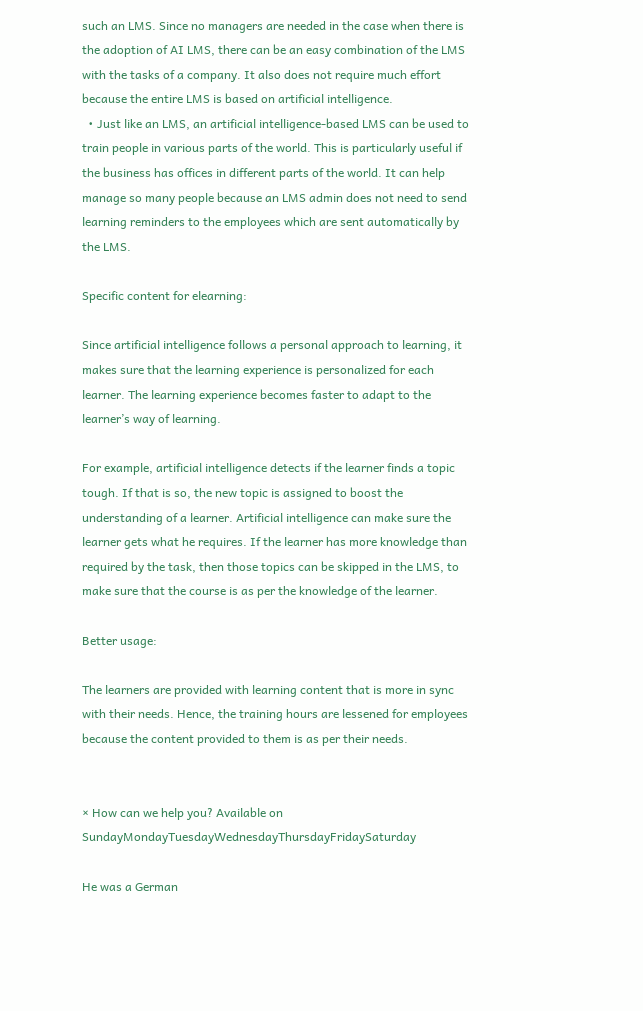such an LMS. Since no managers are needed in the case when there is the adoption of AI LMS, there can be an easy combination of the LMS with the tasks of a company. It also does not require much effort because the entire LMS is based on artificial intelligence.
  • Just like an LMS, an artificial intelligence-based LMS can be used to train people in various parts of the world. This is particularly useful if the business has offices in different parts of the world. It can help manage so many people because an LMS admin does not need to send learning reminders to the employees which are sent automatically by the LMS.

Specific content for elearning:

Since artificial intelligence follows a personal approach to learning, it makes sure that the learning experience is personalized for each learner. The learning experience becomes faster to adapt to the learner’s way of learning.

For example, artificial intelligence detects if the learner finds a topic tough. If that is so, the new topic is assigned to boost the understanding of a learner. Artificial intelligence can make sure the learner gets what he requires. If the learner has more knowledge than required by the task, then those topics can be skipped in the LMS, to make sure that the course is as per the knowledge of the learner.

Better usage:

The learners are provided with learning content that is more in sync with their needs. Hence, the training hours are lessened for employees because the content provided to them is as per their needs.


× How can we help you? Available on SundayMondayTuesdayWednesdayThursdayFridaySaturday

He was a German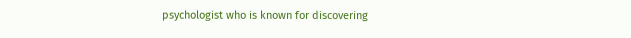psychologist who is known for discovering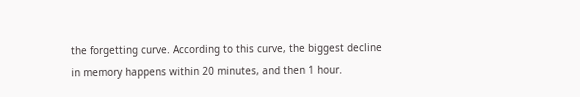the forgetting curve. According to this curve, the biggest decline in memory happens within 20 minutes, and then 1 hour.